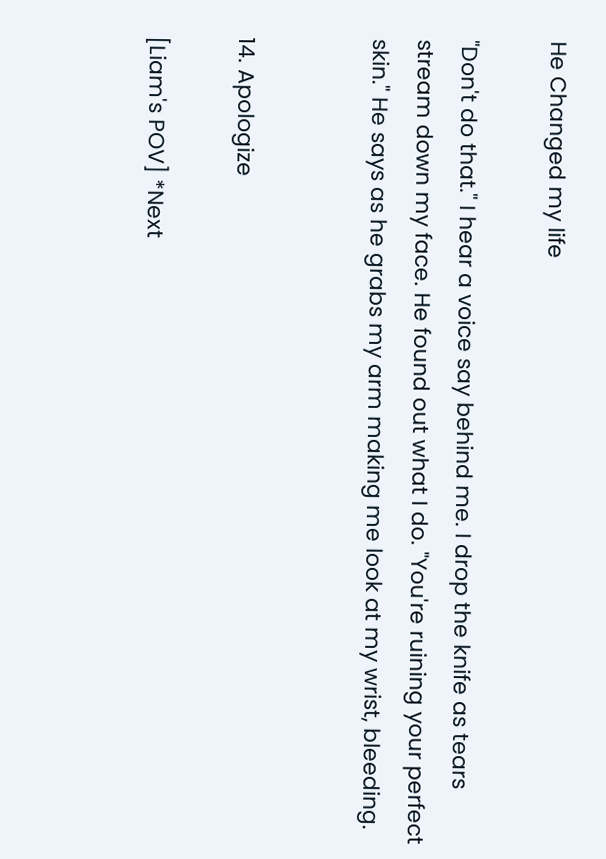He Changed my life

"Don't do that." I hear a voice say behind me. I drop the knife as tears stream down my face. He found out what I do. "You're ruining your perfect skin." He says as he grabs my arm making me look at my wrist, bleeding.


14. Apologize

[Liam's POV] *Next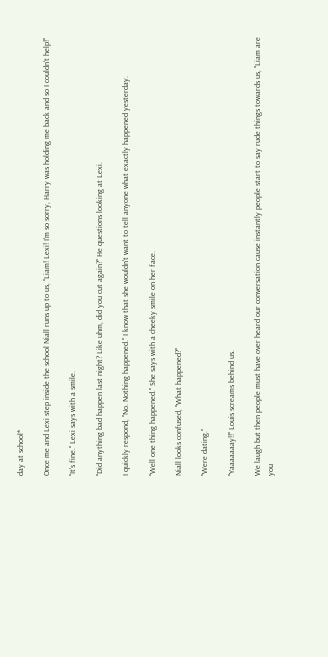day at school*

Once me and Lexi step inside the school Niall runs up to us, "Liam! Lexi! I'm so sorry, Harry was holding me back and so I couldn't help!"

"It's fine." Lexi says with a smile.

"Did anything bad happen last night? Like uhm, did you cut again?" He questions looking at Lexi.

I quickly respond, "No. Nothing happened." I know that she wouldn't want to tell anyone what exactly happened yesterday.

"Well one thing happened." She says with a cheeky smile on her face.

Niall looks confused, "What happened?"

"Were dating."

"Yaaaaaaay!!" Louis screams behind us.

We laugh but then people must have over heard our conversation cause instantly people start to say rude things towards us, "Liam are you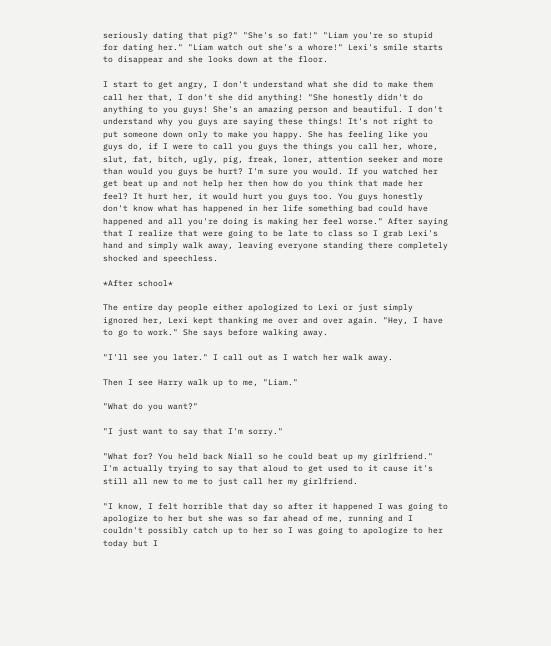seriously dating that pig?" "She's so fat!" "Liam you're so stupid for dating her." "Liam watch out she's a whore!" Lexi's smile starts to disappear and she looks down at the floor.

I start to get angry, I don't understand what she did to make them call her that, I don't she did anything! "She honestly didn't do anything to you guys! She's an amazing person and beautiful. I don't understand why you guys are saying these things! It's not right to put someone down only to make you happy. She has feeling like you guys do, if I were to call you guys the things you call her, whore, slut, fat, bitch, ugly, pig, freak, loner, attention seeker and more than would you guys be hurt? I'm sure you would. If you watched her get beat up and not help her then how do you think that made her feel? It hurt her, it would hurt you guys too. You guys honestly don't know what has happened in her life something bad could have happened and all you're doing is making her feel worse." After saying that I realize that were going to be late to class so I grab Lexi's hand and simply walk away, leaving everyone standing there completely shocked and speechless.

*After school*

The entire day people either apologized to Lexi or just simply ignored her, Lexi kept thanking me over and over again. "Hey, I have to go to work." She says before walking away.

"I'll see you later." I call out as I watch her walk away.

Then I see Harry walk up to me, "Liam."

"What do you want?"

"I just want to say that I'm sorry."

"What for? You held back Niall so he could beat up my girlfriend." I'm actually trying to say that aloud to get used to it cause it's still all new to me to just call her my girlfriend.

"I know, I felt horrible that day so after it happened I was going to apologize to her but she was so far ahead of me, running and I couldn't possibly catch up to her so I was going to apologize to her today but I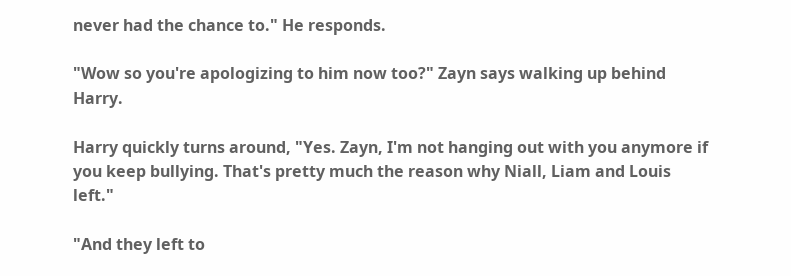never had the chance to." He responds.

"Wow so you're apologizing to him now too?" Zayn says walking up behind Harry.

Harry quickly turns around, "Yes. Zayn, I'm not hanging out with you anymore if you keep bullying. That's pretty much the reason why Niall, Liam and Louis left."

"And they left to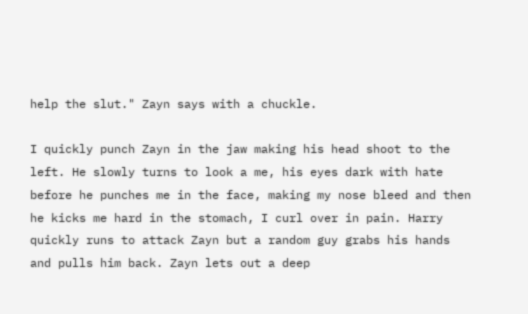help the slut." Zayn says with a chuckle.

I quickly punch Zayn in the jaw making his head shoot to the left. He slowly turns to look a me, his eyes dark with hate before he punches me in the face, making my nose bleed and then he kicks me hard in the stomach, I curl over in pain. Harry quickly runs to attack Zayn but a random guy grabs his hands and pulls him back. Zayn lets out a deep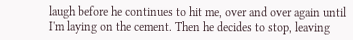laugh before he continues to hit me, over and over again until I'm laying on the cement. Then he decides to stop, leaving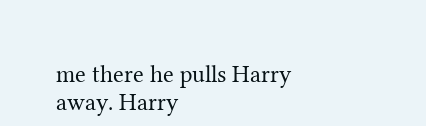me there he pulls Harry away. Harry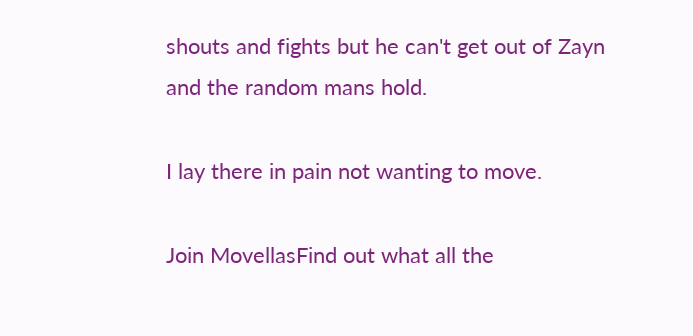shouts and fights but he can't get out of Zayn and the random mans hold.

I lay there in pain not wanting to move.

Join MovellasFind out what all the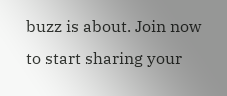buzz is about. Join now to start sharing your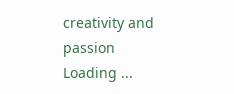creativity and passion
Loading ...